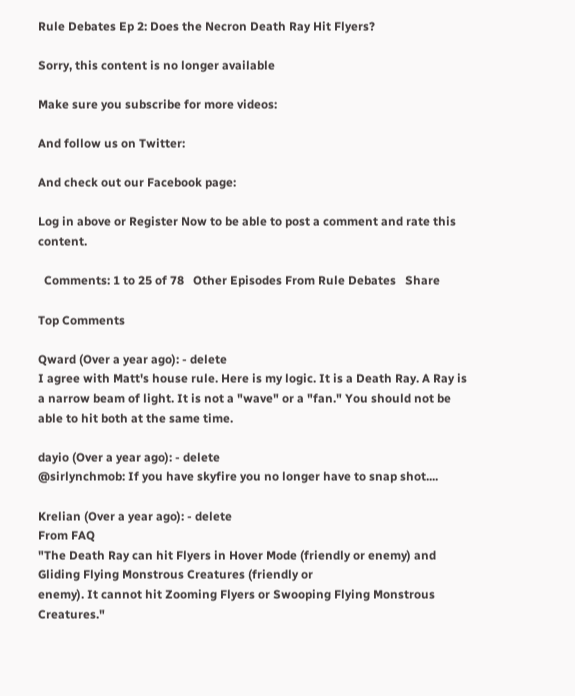Rule Debates Ep 2: Does the Necron Death Ray Hit Flyers?

Sorry, this content is no longer available

Make sure you subscribe for more videos:

And follow us on Twitter:

And check out our Facebook page:

Log in above or Register Now to be able to post a comment and rate this content.

  Comments: 1 to 25 of 78   Other Episodes From Rule Debates   Share

Top Comments

Qward (Over a year ago): - delete
I agree with Matt's house rule. Here is my logic. It is a Death Ray. A Ray is a narrow beam of light. It is not a "wave" or a "fan." You should not be able to hit both at the same time.

dayio (Over a year ago): - delete
@sirlynchmob: If you have skyfire you no longer have to snap shot....

Krelian (Over a year ago): - delete
From FAQ
"The Death Ray can hit Flyers in Hover Mode (friendly or enemy) and Gliding Flying Monstrous Creatures (friendly or
enemy). It cannot hit Zooming Flyers or Swooping Flying Monstrous Creatures."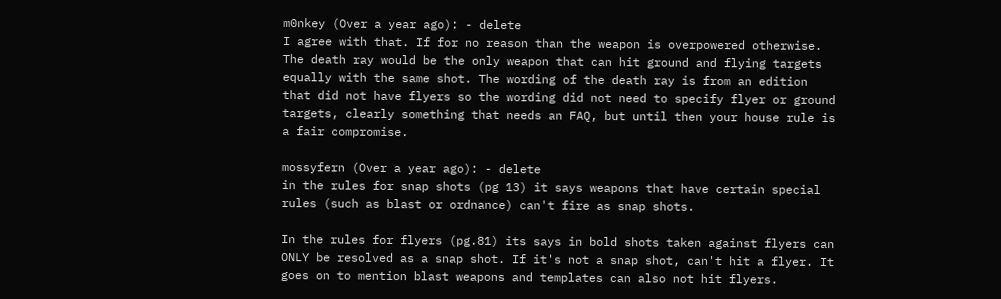m0nkey (Over a year ago): - delete
I agree with that. If for no reason than the weapon is overpowered otherwise. The death ray would be the only weapon that can hit ground and flying targets equally with the same shot. The wording of the death ray is from an edition that did not have flyers so the wording did not need to specify flyer or ground targets, clearly something that needs an FAQ, but until then your house rule is a fair compromise.

mossyfern (Over a year ago): - delete
in the rules for snap shots (pg 13) it says weapons that have certain special rules (such as blast or ordnance) can't fire as snap shots.

In the rules for flyers (pg.81) its says in bold shots taken against flyers can ONLY be resolved as a snap shot. If it's not a snap shot, can't hit a flyer. It goes on to mention blast weapons and templates can also not hit flyers.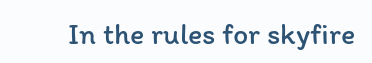In the rules for skyfire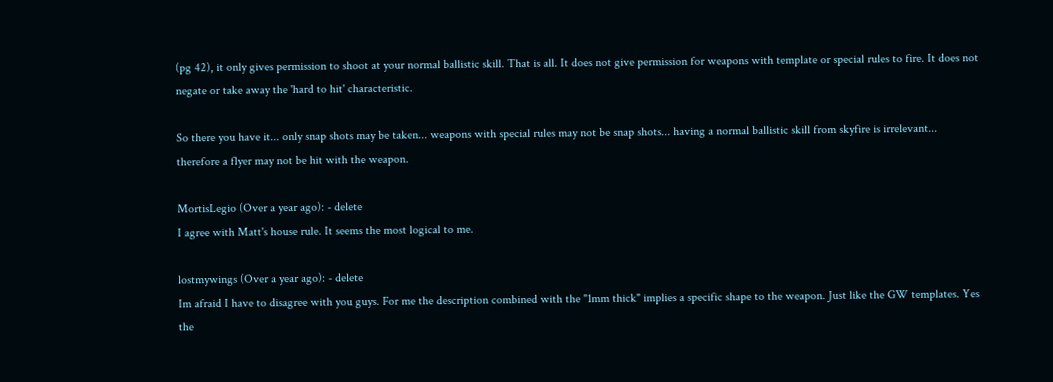(pg 42), it only gives permission to shoot at your normal ballistic skill. That is all. It does not give permission for weapons with template or special rules to fire. It does not negate or take away the 'hard to hit' characteristic.

So there you have it... only snap shots may be taken... weapons with special rules may not be snap shots... having a normal ballistic skill from skyfire is irrelevant... therefore a flyer may not be hit with the weapon.

MortisLegio (Over a year ago): - delete
I agree with Matt's house rule. It seems the most logical to me.

lostmywings (Over a year ago): - delete
Im afraid I have to disagree with you guys. For me the description combined with the "1mm thick" implies a specific shape to the weapon. Just like the GW templates. Yes the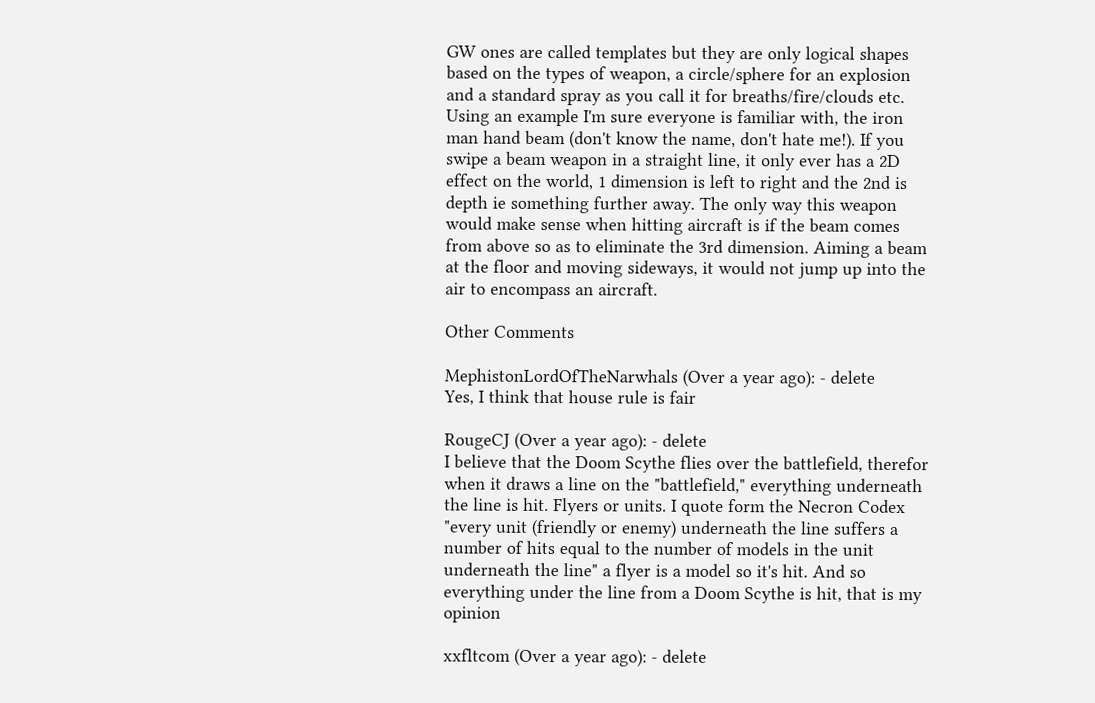GW ones are called templates but they are only logical shapes based on the types of weapon, a circle/sphere for an explosion and a standard spray as you call it for breaths/fire/clouds etc. Using an example I'm sure everyone is familiar with, the iron man hand beam (don't know the name, don't hate me!). If you swipe a beam weapon in a straight line, it only ever has a 2D effect on the world, 1 dimension is left to right and the 2nd is depth ie something further away. The only way this weapon would make sense when hitting aircraft is if the beam comes from above so as to eliminate the 3rd dimension. Aiming a beam at the floor and moving sideways, it would not jump up into the air to encompass an aircraft.

Other Comments

MephistonLordOfTheNarwhals (Over a year ago): - delete
Yes, I think that house rule is fair

RougeCJ (Over a year ago): - delete
I believe that the Doom Scythe flies over the battlefield, therefor when it draws a line on the "battlefield," everything underneath the line is hit. Flyers or units. I quote form the Necron Codex "every unit (friendly or enemy) underneath the line suffers a number of hits equal to the number of models in the unit underneath the line" a flyer is a model so it's hit. And so everything under the line from a Doom Scythe is hit, that is my opinion

xxfltcom (Over a year ago): - delete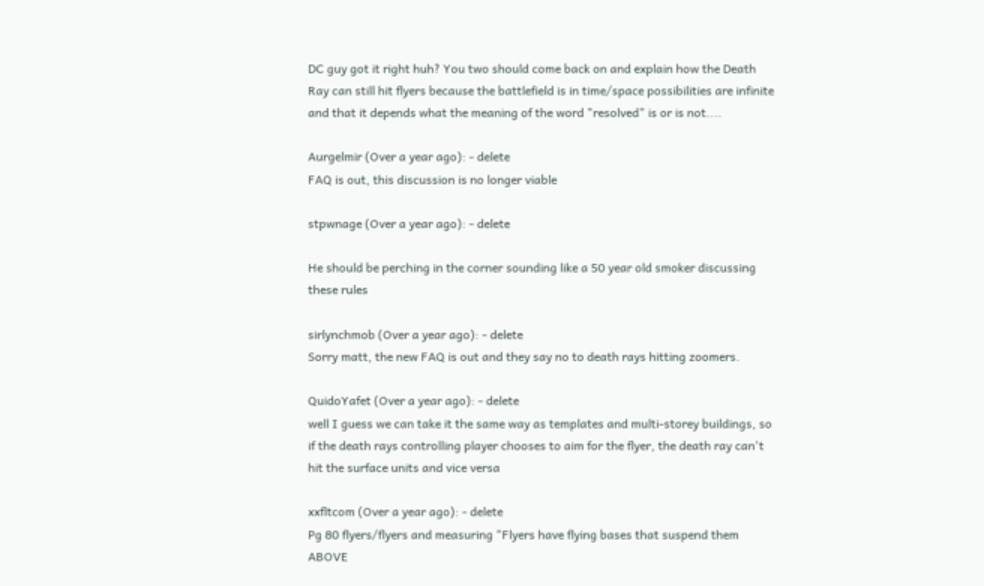DC guy got it right huh? You two should come back on and explain how the Death Ray can still hit flyers because the battlefield is in time/space possibilities are infinite and that it depends what the meaning of the word "resolved" is or is not....

Aurgelmir (Over a year ago): - delete
FAQ is out, this discussion is no longer viable

stpwnage (Over a year ago): - delete

He should be perching in the corner sounding like a 50 year old smoker discussing these rules

sirlynchmob (Over a year ago): - delete
Sorry matt, the new FAQ is out and they say no to death rays hitting zoomers.

QuidoYafet (Over a year ago): - delete
well I guess we can take it the same way as templates and multi-storey buildings, so if the death rays controlling player chooses to aim for the flyer, the death ray can't hit the surface units and vice versa

xxfltcom (Over a year ago): - delete
Pg 80 flyers/flyers and measuring "Flyers have flying bases that suspend them ABOVE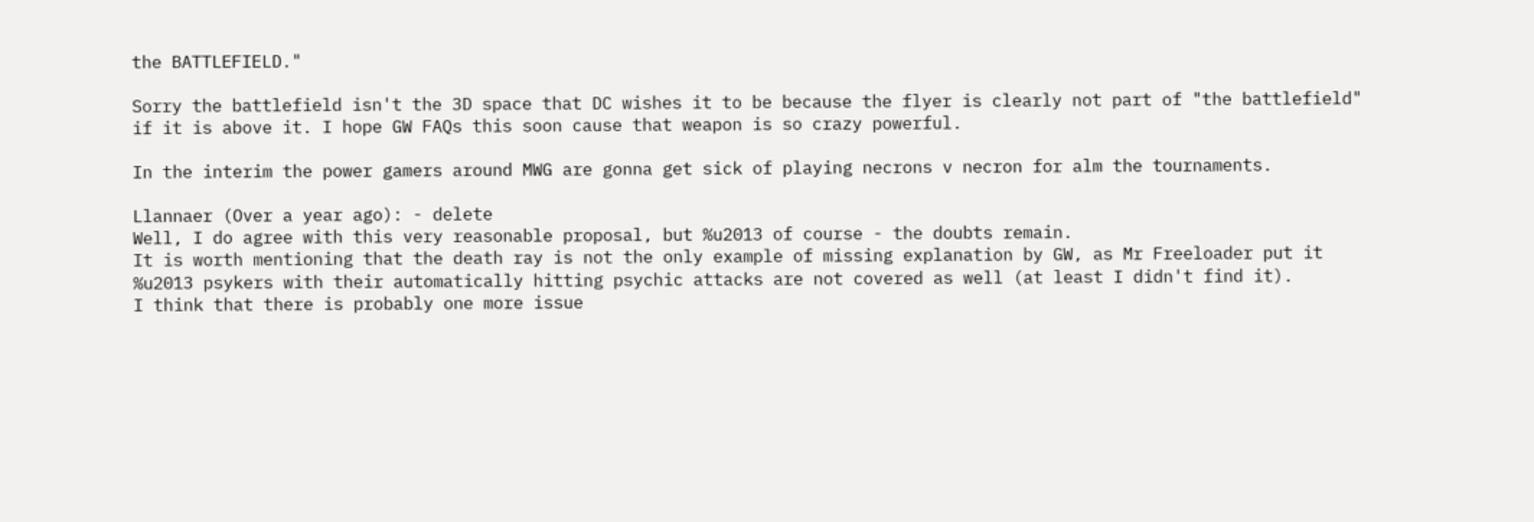the BATTLEFIELD."

Sorry the battlefield isn't the 3D space that DC wishes it to be because the flyer is clearly not part of "the battlefield" if it is above it. I hope GW FAQs this soon cause that weapon is so crazy powerful.

In the interim the power gamers around MWG are gonna get sick of playing necrons v necron for alm the tournaments.

Llannaer (Over a year ago): - delete
Well, I do agree with this very reasonable proposal, but %u2013 of course - the doubts remain.
It is worth mentioning that the death ray is not the only example of missing explanation by GW, as Mr Freeloader put it %u2013 psykers with their automatically hitting psychic attacks are not covered as well (at least I didn't find it).
I think that there is probably one more issue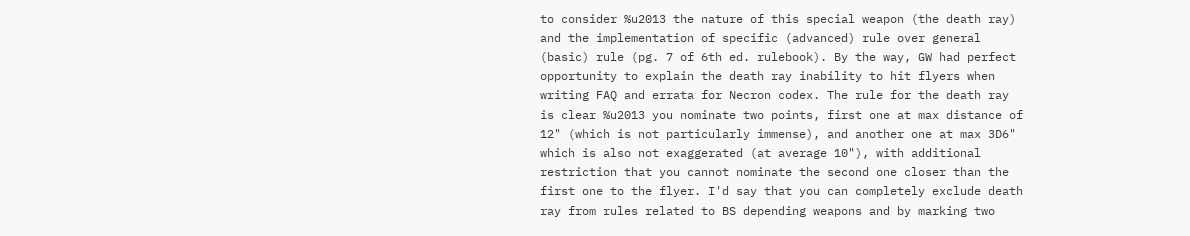to consider %u2013 the nature of this special weapon (the death ray) and the implementation of specific (advanced) rule over general (basic) rule (pg. 7 of 6th ed. rulebook). By the way, GW had perfect opportunity to explain the death ray inability to hit flyers when writing FAQ and errata for Necron codex. The rule for the death ray is clear %u2013 you nominate two points, first one at max distance of 12" (which is not particularly immense), and another one at max 3D6" which is also not exaggerated (at average 10"), with additional restriction that you cannot nominate the second one closer than the first one to the flyer. I'd say that you can completely exclude death ray from rules related to BS depending weapons and by marking two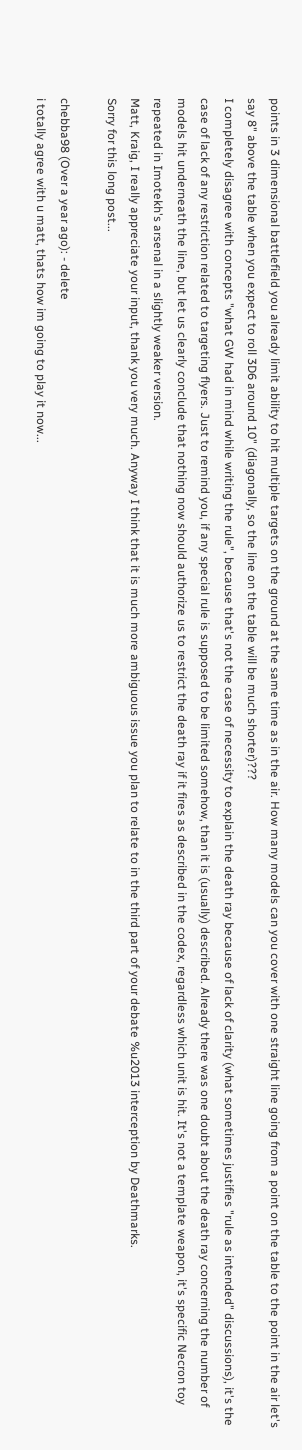points in 3 dimensional battlefield you already limit ability to hit multiple targets on the ground at the same time as in the air. How many models can you cover with one straight line going from a point on the table to the point in the air let's say 8" above the table when you expect to roll 3D6 around 10" (diagonally, so the line on the table will be much shorter)???
I completely disagree with concepts "what GW had in mind while writing the rule", because that's not the case of necessity to explain the death ray because of lack of clarity (what sometimes justifies "rule as intended" discussions), it's the case of lack of any restriction related to targeting flyers. Just to remind you, if any special rule is supposed to be limited somehow, than it is (usually) described. Already there was one doubt about the death ray concerning the number of models hit underneath the line, but let us clearly conclude that nothing now should authorize us to restrict the death ray if it fires as described in the codex, regardless which unit is hit. It's not a template weapon, it's specific Necron toy repeated in Imotekh's arsenal in a slightly weaker version.
Matt, Kraig, I really appreciate your input, thank you very much. Anyway I think that it is much more ambiguous issue you plan to relate to in the third part of your debate %u2013 interception by Deathmarks.
Sorry for this long post...

chebba98 (Over a year ago): - delete
i totally agree with u matt, thats how im going to play it now...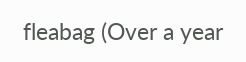fleabag (Over a year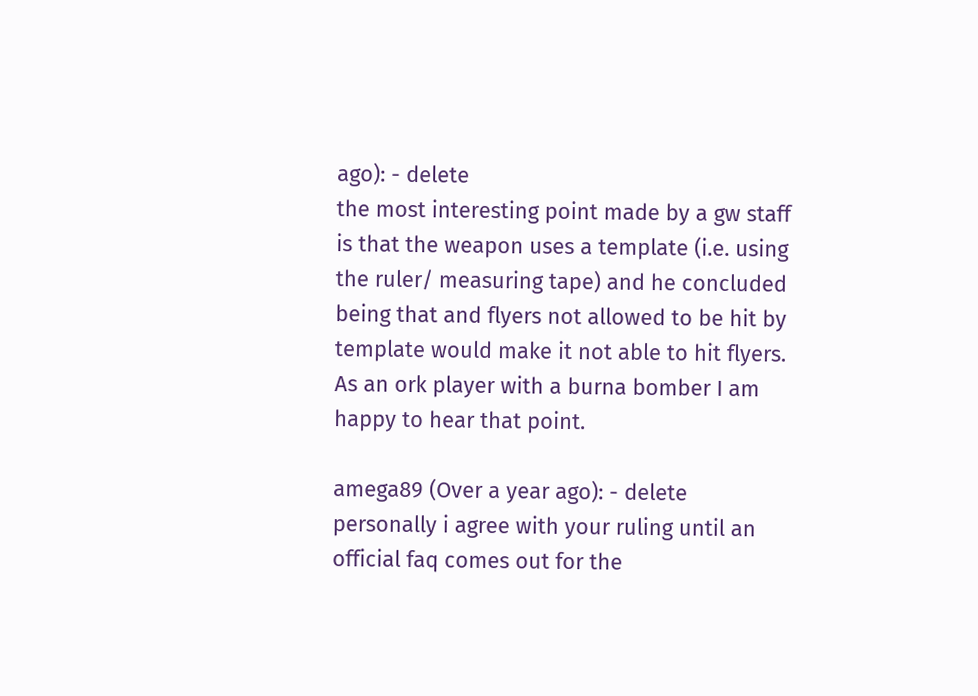ago): - delete
the most interesting point made by a gw staff is that the weapon uses a template (i.e. using the ruler/ measuring tape) and he concluded being that and flyers not allowed to be hit by template would make it not able to hit flyers. As an ork player with a burna bomber I am happy to hear that point.

amega89 (Over a year ago): - delete
personally i agree with your ruling until an official faq comes out for the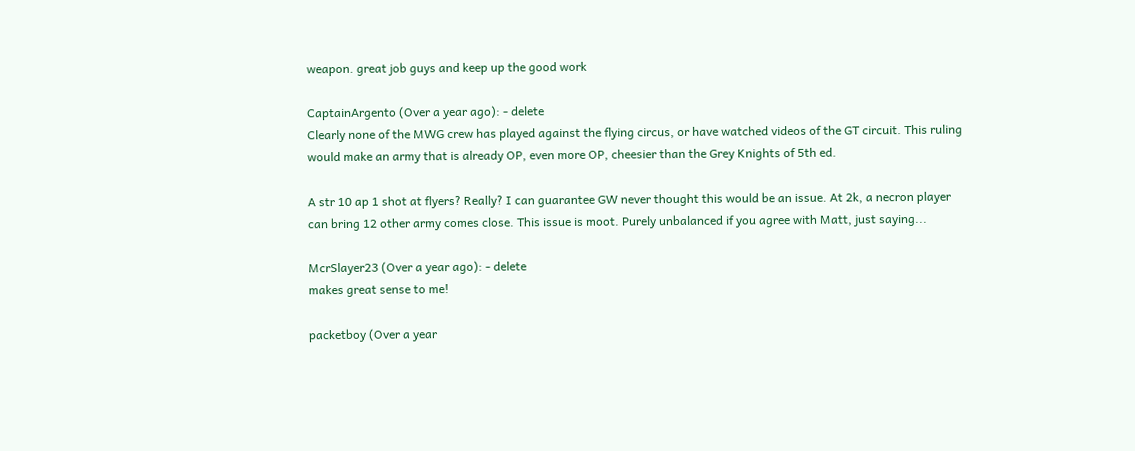weapon. great job guys and keep up the good work

CaptainArgento (Over a year ago): - delete
Clearly none of the MWG crew has played against the flying circus, or have watched videos of the GT circuit. This ruling would make an army that is already OP, even more OP, cheesier than the Grey Knights of 5th ed.

A str 10 ap 1 shot at flyers? Really? I can guarantee GW never thought this would be an issue. At 2k, a necron player can bring 12 other army comes close. This issue is moot. Purely unbalanced if you agree with Matt, just saying...

McrSlayer23 (Over a year ago): - delete
makes great sense to me!

packetboy (Over a year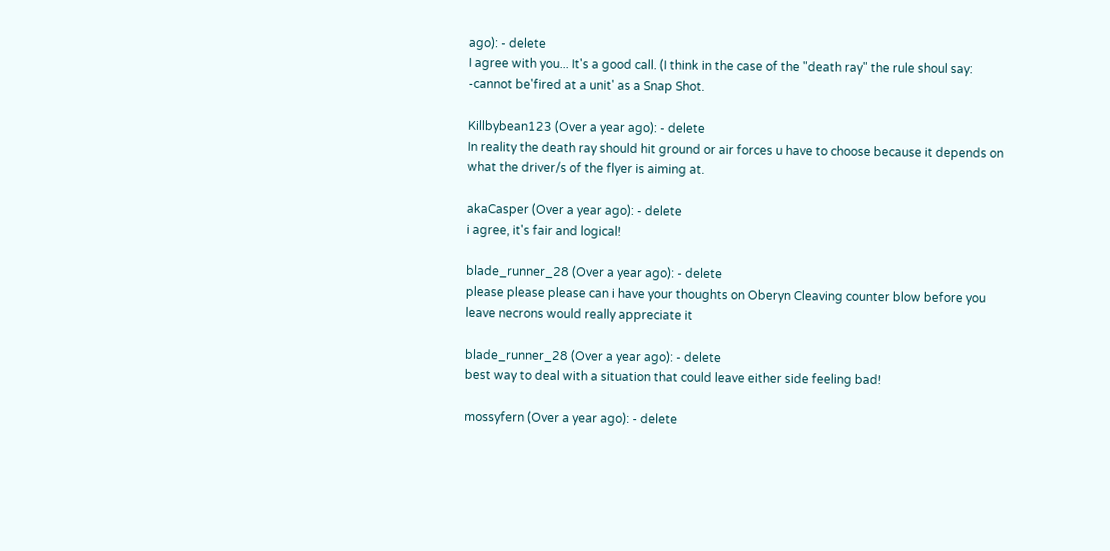ago): - delete
I agree with you... It's a good call. (I think in the case of the "death ray" the rule shoul say: -cannot be'fired at a unit' as a Snap Shot.

Killbybean123 (Over a year ago): - delete
In reality the death ray should hit ground or air forces u have to choose because it depends on what the driver/s of the flyer is aiming at.

akaCasper (Over a year ago): - delete
i agree, it's fair and logical!

blade_runner_28 (Over a year ago): - delete
please please please can i have your thoughts on Oberyn Cleaving counter blow before you leave necrons would really appreciate it

blade_runner_28 (Over a year ago): - delete
best way to deal with a situation that could leave either side feeling bad!

mossyfern (Over a year ago): - delete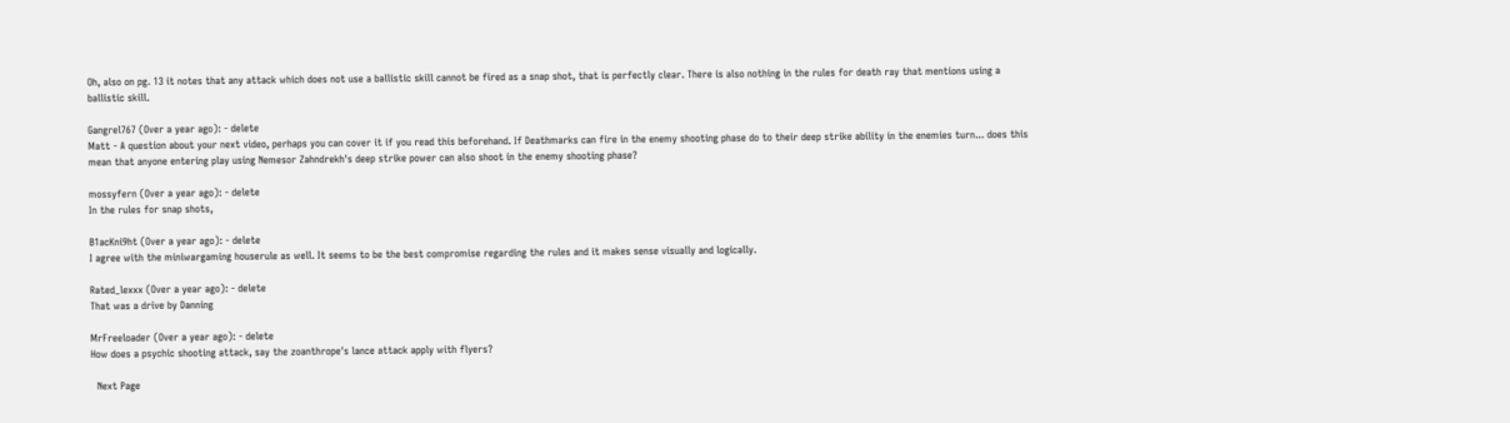Oh, also on pg. 13 it notes that any attack which does not use a ballistic skill cannot be fired as a snap shot, that is perfectly clear. There is also nothing in the rules for death ray that mentions using a ballistic skill.

Gangrel767 (Over a year ago): - delete
Matt - A question about your next video, perhaps you can cover it if you read this beforehand. If Deathmarks can fire in the enemy shooting phase do to their deep strike ability in the enemies turn... does this mean that anyone entering play using Nemesor Zahndrekh's deep strike power can also shoot in the enemy shooting phase?

mossyfern (Over a year ago): - delete
In the rules for snap shots,

B1acKni9ht (Over a year ago): - delete
I agree with the miniwargaming houserule as well. It seems to be the best compromise regarding the rules and it makes sense visually and logically.

Rated_lexxx (Over a year ago): - delete
That was a drive by Danning

MrFreeloader (Over a year ago): - delete
How does a psychic shooting attack, say the zoanthrope's lance attack apply with flyers?

  Next Page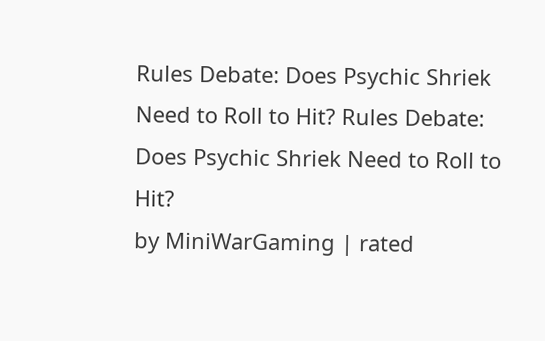Rules Debate: Does Psychic Shriek Need to Roll to Hit? Rules Debate: Does Psychic Shriek Need to Roll to Hit?
by MiniWarGaming | rated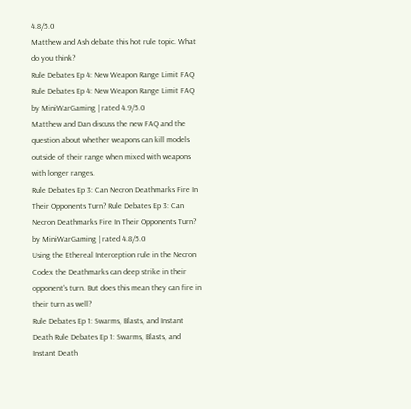4.8/5.0
Matthew and Ash debate this hot rule topic. What do you think?
Rule Debates Ep 4: New Weapon Range Limit FAQ Rule Debates Ep 4: New Weapon Range Limit FAQ
by MiniWarGaming | rated 4.9/5.0
Matthew and Dan discuss the new FAQ and the question about whether weapons can kill models outside of their range when mixed with weapons with longer ranges.
Rule Debates Ep 3: Can Necron Deathmarks Fire In Their Opponents Turn? Rule Debates Ep 3: Can Necron Deathmarks Fire In Their Opponents Turn?
by MiniWarGaming | rated 4.8/5.0
Using the Ethereal Interception rule in the Necron Codex the Deathmarks can deep strike in their opponent's turn. But does this mean they can fire in their turn as well?
Rule Debates Ep 1: Swarms, Blasts, and Instant Death Rule Debates Ep 1: Swarms, Blasts, and Instant Death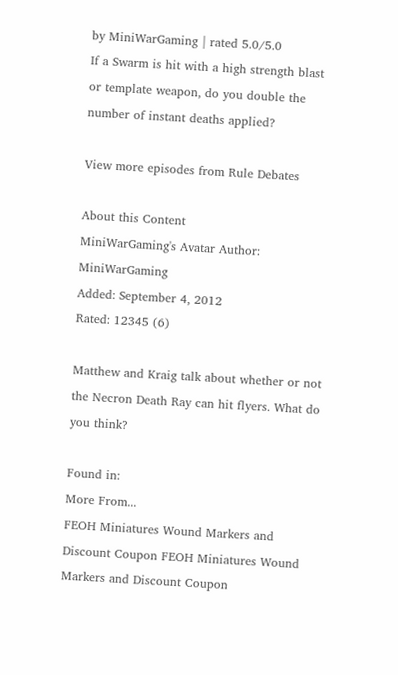by MiniWarGaming | rated 5.0/5.0
If a Swarm is hit with a high strength blast or template weapon, do you double the number of instant deaths applied?

View more episodes from Rule Debates

About this Content
MiniWarGaming's Avatar Author: MiniWarGaming
Added: September 4, 2012
Rated: 12345 (6)

Matthew and Kraig talk about whether or not the Necron Death Ray can hit flyers. What do you think?

Found in:
More From...
FEOH Miniatures Wound Markers and Discount Coupon FEOH Miniatures Wound Markers and Discount Coupon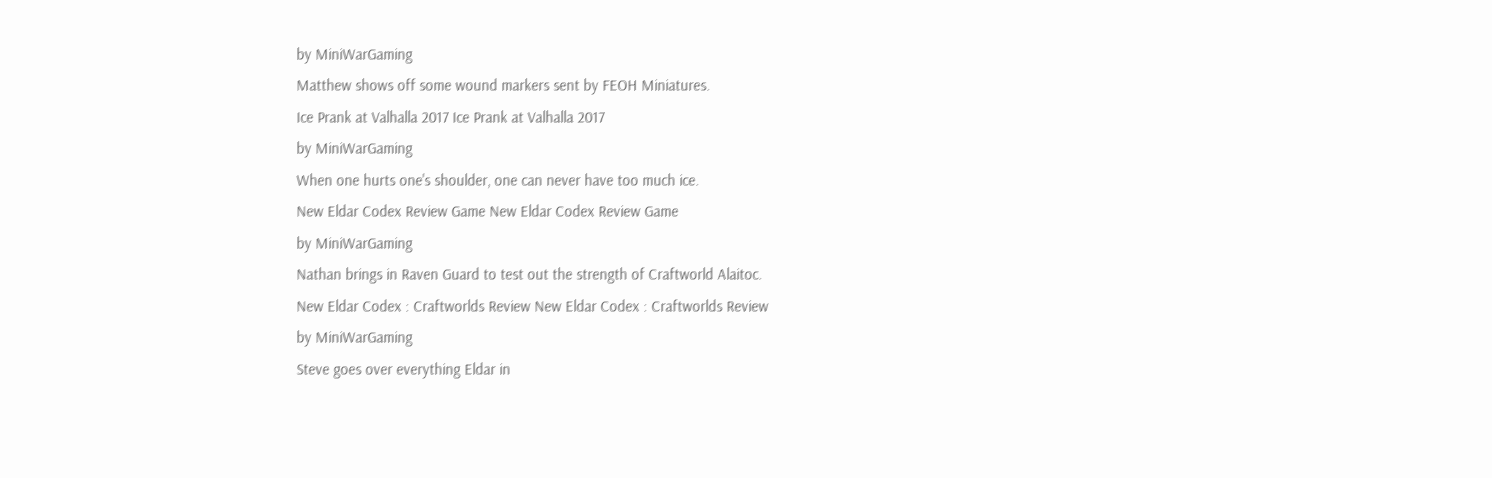by MiniWarGaming
Matthew shows off some wound markers sent by FEOH Miniatures.
Ice Prank at Valhalla 2017 Ice Prank at Valhalla 2017
by MiniWarGaming
When one hurts one's shoulder, one can never have too much ice.
New Eldar Codex Review Game New Eldar Codex Review Game
by MiniWarGaming
Nathan brings in Raven Guard to test out the strength of Craftworld Alaitoc.
New Eldar Codex : Craftworlds Review New Eldar Codex : Craftworlds Review
by MiniWarGaming
Steve goes over everything Eldar in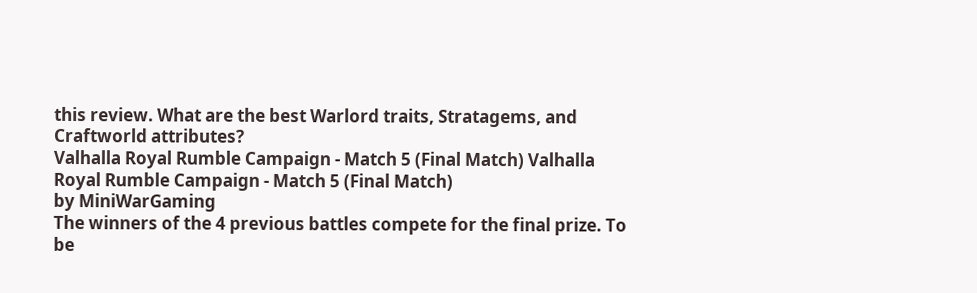this review. What are the best Warlord traits, Stratagems, and Craftworld attributes?
Valhalla Royal Rumble Campaign - Match 5 (Final Match) Valhalla Royal Rumble Campaign - Match 5 (Final Match)
by MiniWarGaming
The winners of the 4 previous battles compete for the final prize. To be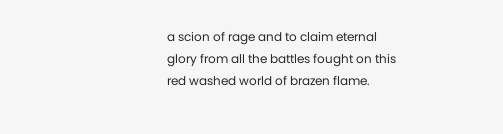a scion of rage and to claim eternal glory from all the battles fought on this red washed world of brazen flame.